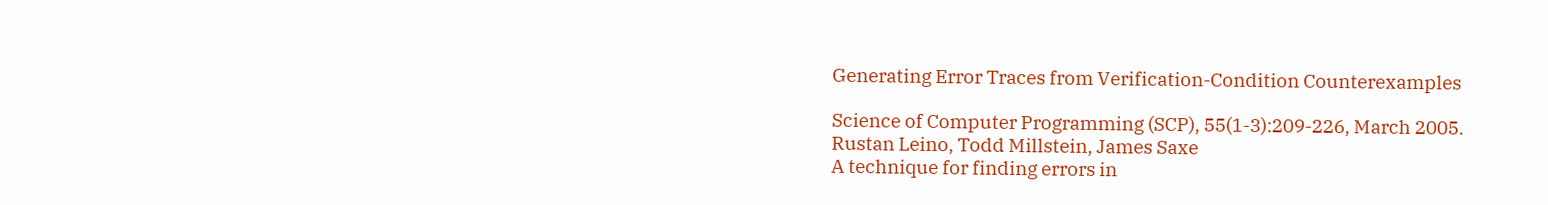Generating Error Traces from Verification-Condition Counterexamples

Science of Computer Programming (SCP), 55(1-3):209-226, March 2005.
Rustan Leino, Todd Millstein, James Saxe
A technique for finding errors in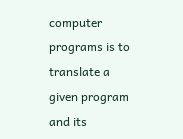computer programs is to translate a given program and its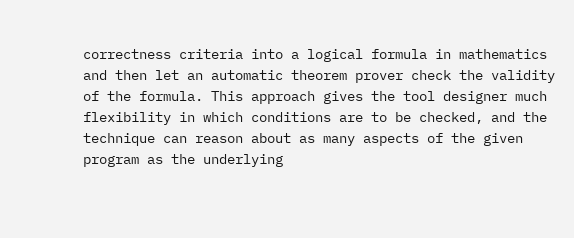correctness criteria into a logical formula in mathematics and then let an automatic theorem prover check the validity of the formula. This approach gives the tool designer much flexibility in which conditions are to be checked, and the technique can reason about as many aspects of the given program as the underlying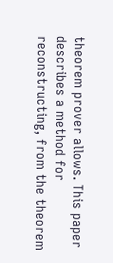theorem prover allows. This paper describes a method for reconstructing, from the theorem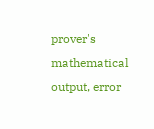prover's mathematical output, error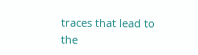traces that lead to the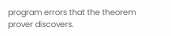program errors that the theorem prover discovers.